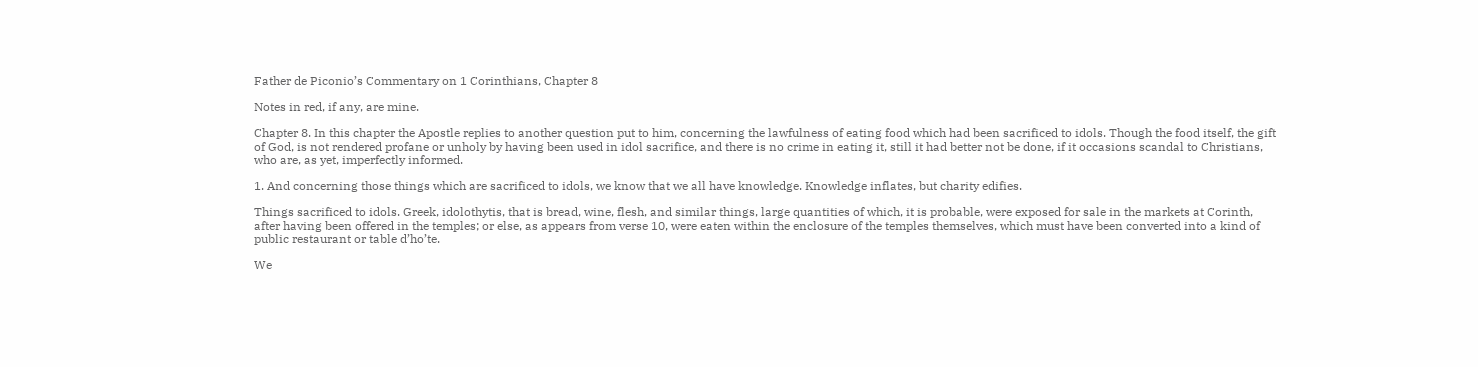Father de Piconio’s Commentary on 1 Corinthians, Chapter 8

Notes in red, if any, are mine.

Chapter 8. In this chapter the Apostle replies to another question put to him, concerning the lawfulness of eating food which had been sacrificed to idols. Though the food itself, the gift of God, is not rendered profane or unholy by having been used in idol sacrifice, and there is no crime in eating it, still it had better not be done, if it occasions scandal to Christians, who are, as yet, imperfectly informed.

1. And concerning those things which are sacrificed to idols, we know that we all have knowledge. Knowledge inflates, but charity edifies.

Things sacrificed to idols. Greek, idolothytis, that is bread, wine, flesh, and similar things, large quantities of which, it is probable, were exposed for sale in the markets at Corinth, after having been offered in the temples; or else, as appears from verse 10, were eaten within the enclosure of the temples themselves, which must have been converted into a kind of public restaurant or table d’ho’te.

We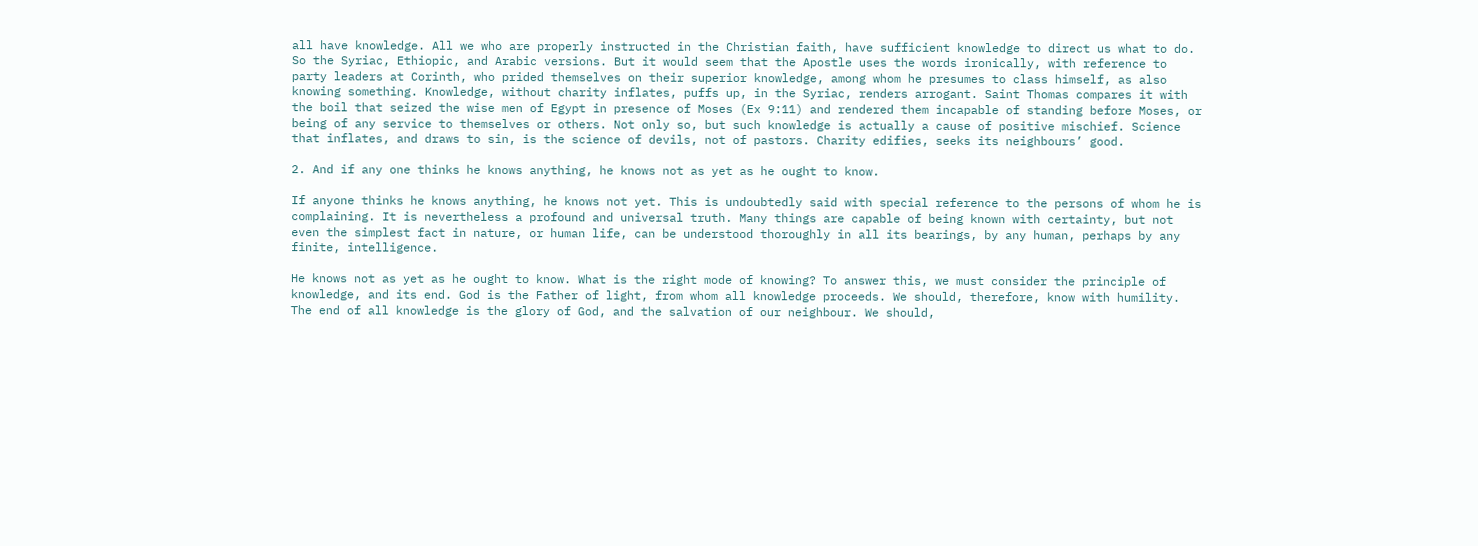all have knowledge. All we who are properly instructed in the Christian faith, have sufficient knowledge to direct us what to do. So the Syriac, Ethiopic, and Arabic versions. But it would seem that the Apostle uses the words ironically, with reference to party leaders at Corinth, who prided themselves on their superior knowledge, among whom he presumes to class himself, as also knowing something. Knowledge, without charity inflates, puffs up, in the Syriac, renders arrogant. Saint Thomas compares it with the boil that seized the wise men of Egypt in presence of Moses (Ex 9:11) and rendered them incapable of standing before Moses, or being of any service to themselves or others. Not only so, but such knowledge is actually a cause of positive mischief. Science that inflates, and draws to sin, is the science of devils, not of pastors. Charity edifies, seeks its neighbours’ good.

2. And if any one thinks he knows anything, he knows not as yet as he ought to know.

If anyone thinks he knows anything, he knows not yet. This is undoubtedly said with special reference to the persons of whom he is complaining. It is nevertheless a profound and universal truth. Many things are capable of being known with certainty, but not even the simplest fact in nature, or human life, can be understood thoroughly in all its bearings, by any human, perhaps by any finite, intelligence.

He knows not as yet as he ought to know. What is the right mode of knowing? To answer this, we must consider the principle of knowledge, and its end. God is the Father of light, from whom all knowledge proceeds. We should, therefore, know with humility. The end of all knowledge is the glory of God, and the salvation of our neighbour. We should,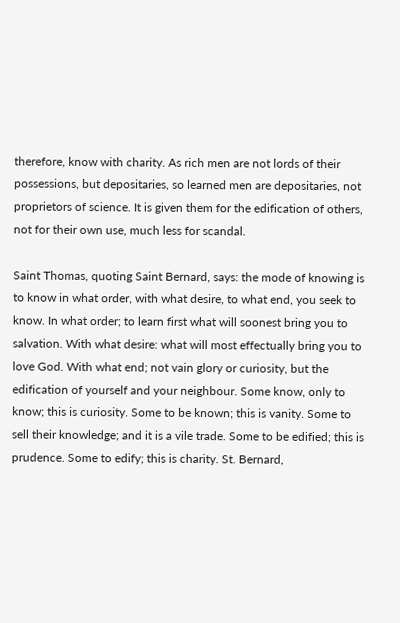therefore, know with charity. As rich men are not lords of their possessions, but depositaries, so learned men are depositaries, not proprietors of science. It is given them for the edification of others, not for their own use, much less for scandal.

Saint Thomas, quoting Saint Bernard, says: the mode of knowing is to know in what order, with what desire, to what end, you seek to know. In what order; to learn first what will soonest bring you to salvation. With what desire: what will most effectually bring you to love God. With what end; not vain glory or curiosity, but the edification of yourself and your neighbour. Some know, only to know; this is curiosity. Some to be known; this is vanity. Some to sell their knowledge; and it is a vile trade. Some to be edified; this is prudence. Some to edify; this is charity. St. Bernard,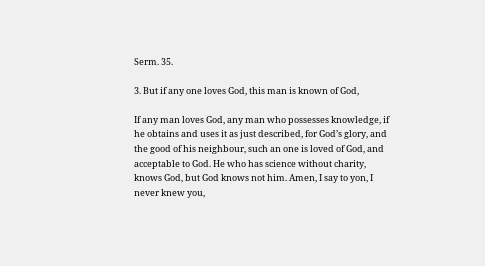Serm. 35.

3. But if any one loves God, this man is known of God,

If any man loves God, any man who possesses knowledge, if he obtains and uses it as just described, for God’s glory, and the good of his neighbour, such an one is loved of God, and acceptable to God. He who has science without charity, knows God, but God knows not him. Amen, I say to yon, I never knew you,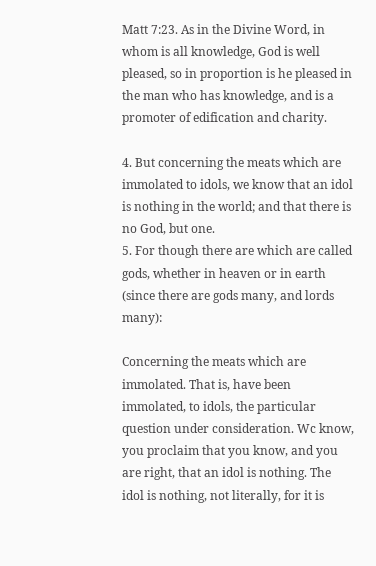Matt 7:23. As in the Divine Word, in whom is all knowledge, God is well pleased, so in proportion is he pleased in the man who has knowledge, and is a promoter of edification and charity.

4. But concerning the meats which are immolated to idols, we know that an idol is nothing in the world; and that there is no God, but one.
5. For though there are which are called gods, whether in heaven or in earth (since there are gods many, and lords many):

Concerning the meats which are immolated. That is, have been immolated, to idols, the particular question under consideration. Wc know, you proclaim that you know, and you are right, that an idol is nothing. The idol is nothing, not literally, for it is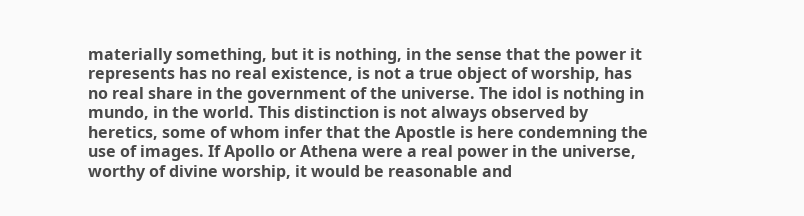materially something, but it is nothing, in the sense that the power it represents has no real existence, is not a true object of worship, has no real share in the government of the universe. The idol is nothing in mundo, in the world. This distinction is not always observed by heretics, some of whom infer that the Apostle is here condemning the use of images. If Apollo or Athena were a real power in the universe, worthy of divine worship, it would be reasonable and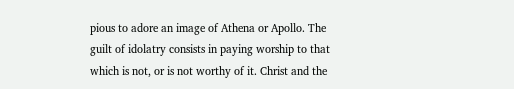pious to adore an image of Athena or Apollo. The guilt of idolatry consists in paying worship to that which is not, or is not worthy of it. Christ and the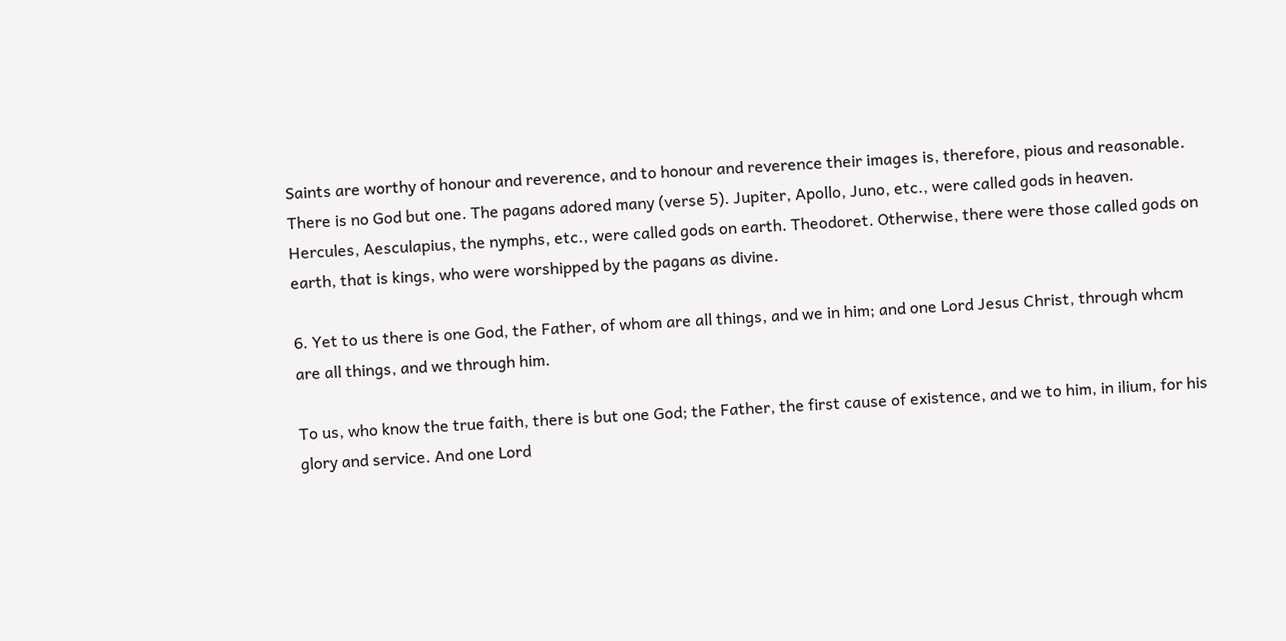Saints are worthy of honour and reverence, and to honour and reverence their images is, therefore, pious and reasonable. There is no God but one. The pagans adored many (verse 5). Jupiter, Apollo, Juno, etc., were called gods in heaven. Hercules, Aesculapius, the nymphs, etc., were called gods on earth. Theodoret. Otherwise, there were those called gods on earth, that is kings, who were worshipped by the pagans as divine.

6. Yet to us there is one God, the Father, of whom are all things, and we in him; and one Lord Jesus Christ, through whcm are all things, and we through him.

To us, who know the true faith, there is but one God; the Father, the first cause of existence, and we to him, in ilium, for his glory and service. And one Lord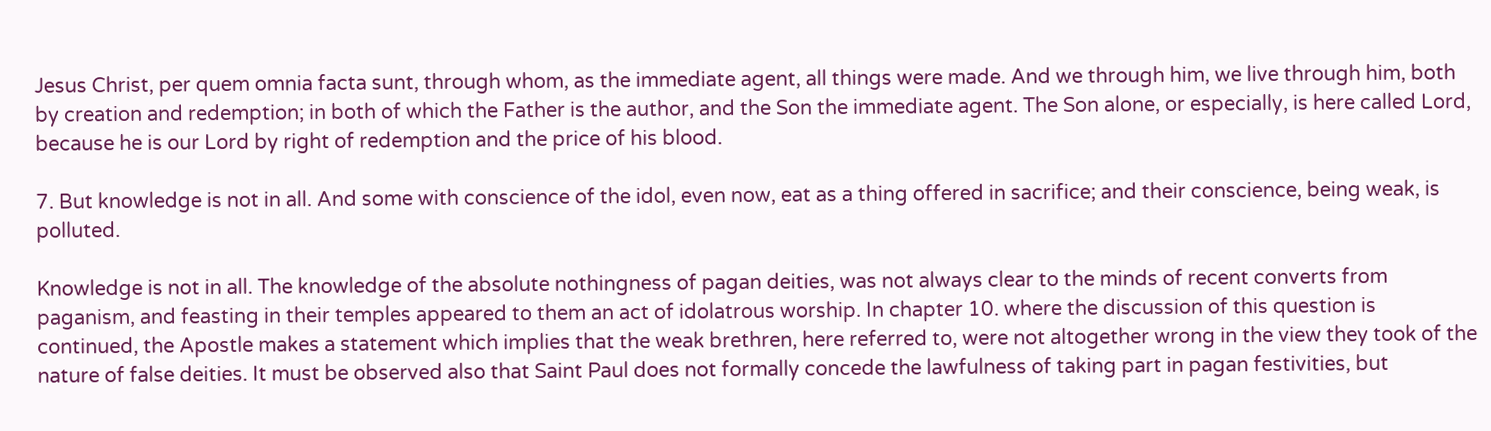Jesus Christ, per quem omnia facta sunt, through whom, as the immediate agent, all things were made. And we through him, we live through him, both by creation and redemption; in both of which the Father is the author, and the Son the immediate agent. The Son alone, or especially, is here called Lord, because he is our Lord by right of redemption and the price of his blood.

7. But knowledge is not in all. And some with conscience of the idol, even now, eat as a thing offered in sacrifice; and their conscience, being weak, is polluted.

Knowledge is not in all. The knowledge of the absolute nothingness of pagan deities, was not always clear to the minds of recent converts from paganism, and feasting in their temples appeared to them an act of idolatrous worship. In chapter 10. where the discussion of this question is continued, the Apostle makes a statement which implies that the weak brethren, here referred to, were not altogether wrong in the view they took of the nature of false deities. It must be observed also that Saint Paul does not formally concede the lawfulness of taking part in pagan festivities, but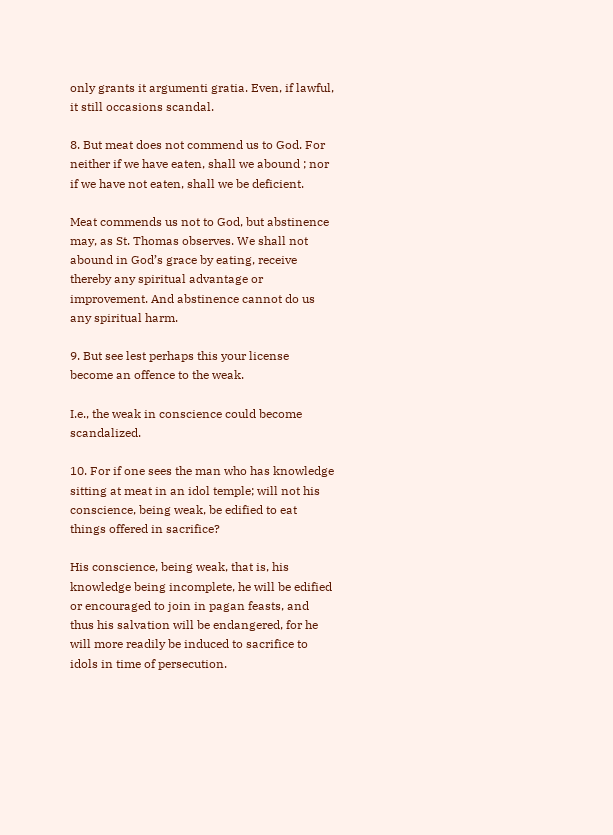only grants it argumenti gratia. Even, if lawful, it still occasions scandal.

8. But meat does not commend us to God. For neither if we have eaten, shall we abound ; nor if we have not eaten, shall we be deficient.

Meat commends us not to God, but abstinence may, as St. Thomas observes. We shall not abound in God’s grace by eating, receive thereby any spiritual advantage or improvement. And abstinence cannot do us any spiritual harm.

9. But see lest perhaps this your license become an offence to the weak.

I.e., the weak in conscience could become scandalized.

10. For if one sees the man who has knowledge sitting at meat in an idol temple; will not his conscience, being weak, be edified to eat things offered in sacrifice?

His conscience, being weak, that is, his knowledge being incomplete, he will be edified or encouraged to join in pagan feasts, and thus his salvation will be endangered, for he will more readily be induced to sacrifice to idols in time of persecution.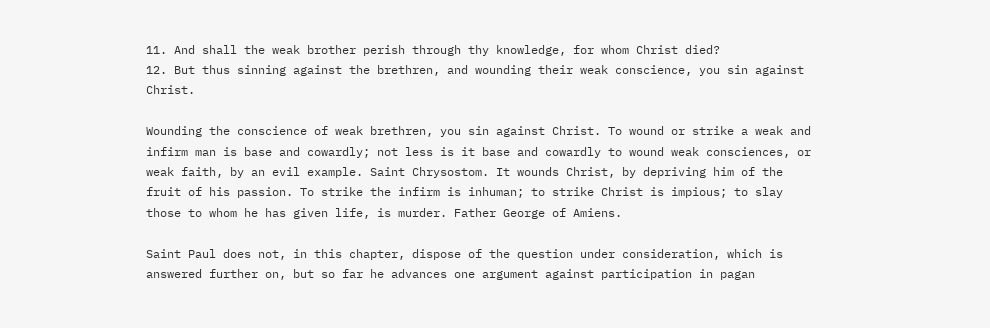11. And shall the weak brother perish through thy knowledge, for whom Christ died?
12. But thus sinning against the brethren, and wounding their weak conscience, you sin against Christ.

Wounding the conscience of weak brethren, you sin against Christ. To wound or strike a weak and infirm man is base and cowardly; not less is it base and cowardly to wound weak consciences, or weak faith, by an evil example. Saint Chrysostom. It wounds Christ, by depriving him of the fruit of his passion. To strike the infirm is inhuman; to strike Christ is impious; to slay those to whom he has given life, is murder. Father George of Amiens.

Saint Paul does not, in this chapter, dispose of the question under consideration, which is answered further on, but so far he advances one argument against participation in pagan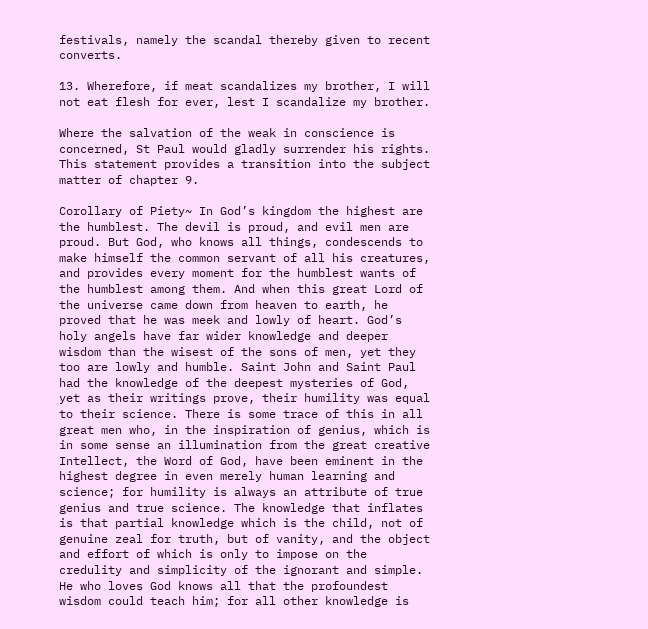festivals, namely the scandal thereby given to recent converts.

13. Wherefore, if meat scandalizes my brother, I will not eat flesh for ever, lest I scandalize my brother.

Where the salvation of the weak in conscience is concerned, St Paul would gladly surrender his rights. This statement provides a transition into the subject matter of chapter 9.

Corollary of Piety~ In God’s kingdom the highest are the humblest. The devil is proud, and evil men are proud. But God, who knows all things, condescends to make himself the common servant of all his creatures, and provides every moment for the humblest wants of the humblest among them. And when this great Lord of the universe came down from heaven to earth, he proved that he was meek and lowly of heart. God’s holy angels have far wider knowledge and deeper wisdom than the wisest of the sons of men, yet they too are lowly and humble. Saint John and Saint Paul had the knowledge of the deepest mysteries of God, yet as their writings prove, their humility was equal to their science. There is some trace of this in all great men who, in the inspiration of genius, which is in some sense an illumination from the great creative Intellect, the Word of God, have been eminent in the highest degree in even merely human learning and science; for humility is always an attribute of true genius and true science. The knowledge that inflates is that partial knowledge which is the child, not of genuine zeal for truth, but of vanity, and the object and effort of which is only to impose on the credulity and simplicity of the ignorant and simple. He who loves God knows all that the profoundest wisdom could teach him; for all other knowledge is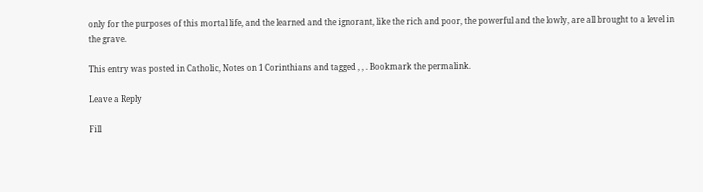only for the purposes of this mortal life, and the learned and the ignorant, like the rich and poor, the powerful and the lowly, are all brought to a level in the grave.

This entry was posted in Catholic, Notes on 1 Corinthians and tagged , , . Bookmark the permalink.

Leave a Reply

Fill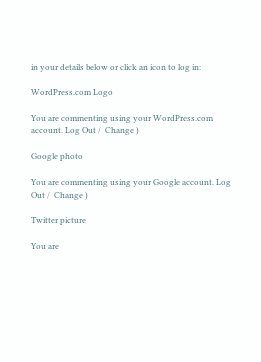in your details below or click an icon to log in:

WordPress.com Logo

You are commenting using your WordPress.com account. Log Out /  Change )

Google photo

You are commenting using your Google account. Log Out /  Change )

Twitter picture

You are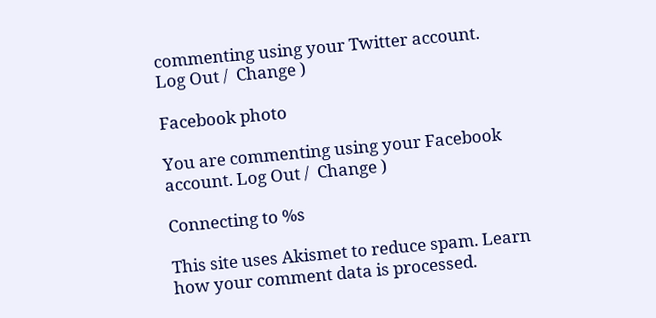commenting using your Twitter account. Log Out /  Change )

Facebook photo

You are commenting using your Facebook account. Log Out /  Change )

Connecting to %s

This site uses Akismet to reduce spam. Learn how your comment data is processed.